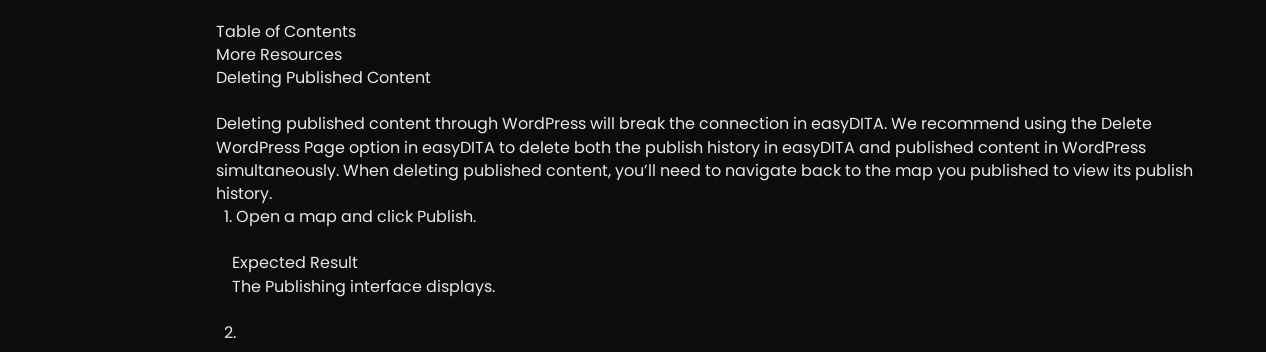Table of Contents
More Resources
Deleting Published Content

Deleting published content through WordPress will break the connection in easyDITA. We recommend using the Delete WordPress Page option in easyDITA to delete both the publish history in easyDITA and published content in WordPress simultaneously. When deleting published content, you’ll need to navigate back to the map you published to view its publish history.
  1. Open a map and click Publish.

    Expected Result
    The Publishing interface displays.

  2.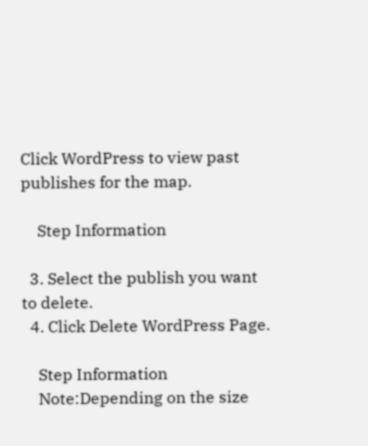Click WordPress to view past publishes for the map.

    Step Information

  3. Select the publish you want to delete.
  4. Click Delete WordPress Page.

    Step Information
    Note:Depending on the size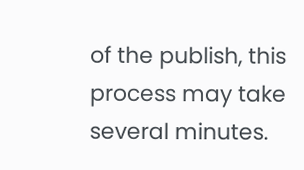of the publish, this process may take several minutes.